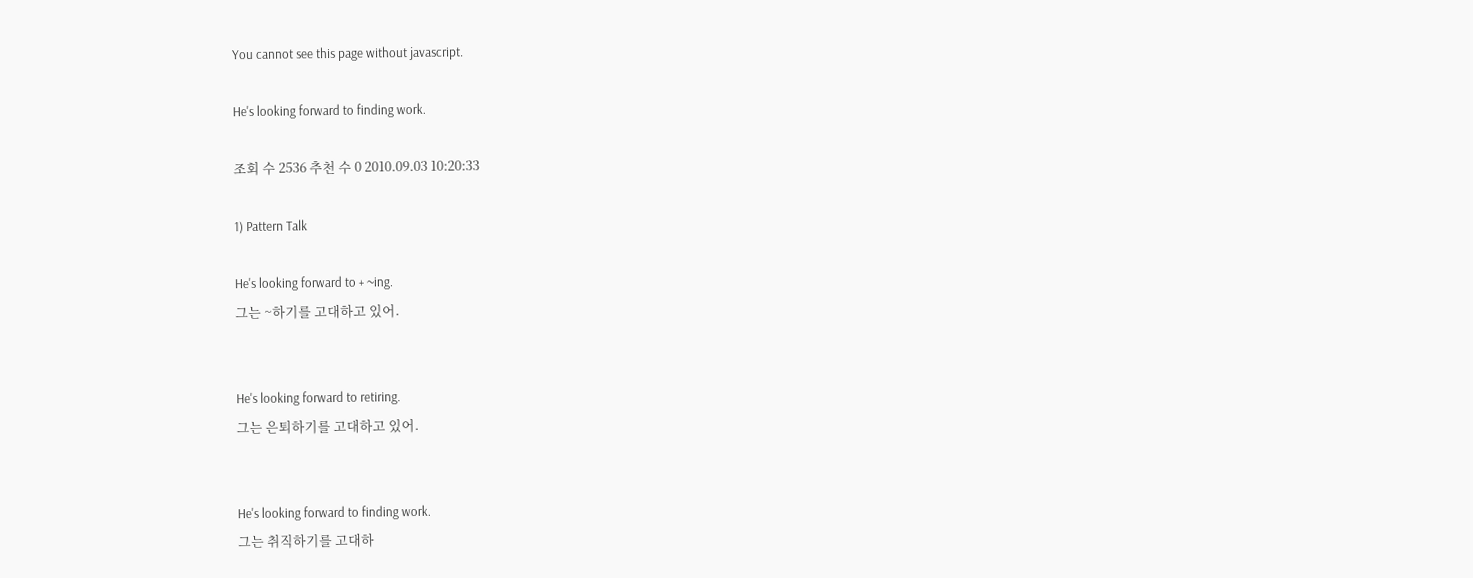You cannot see this page without javascript.

He's looking forward to finding work.

조회 수 2536 추천 수 0 2010.09.03 10:20:33

1) Pattern Talk

He's looking forward to + ~ing.
그는 ~하기를 고대하고 있어.


He's looking forward to retiring.
그는 은퇴하기를 고대하고 있어.


He's looking forward to finding work.
그는 취직하기를 고대하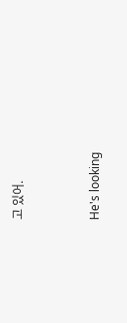고 있어.


He's looking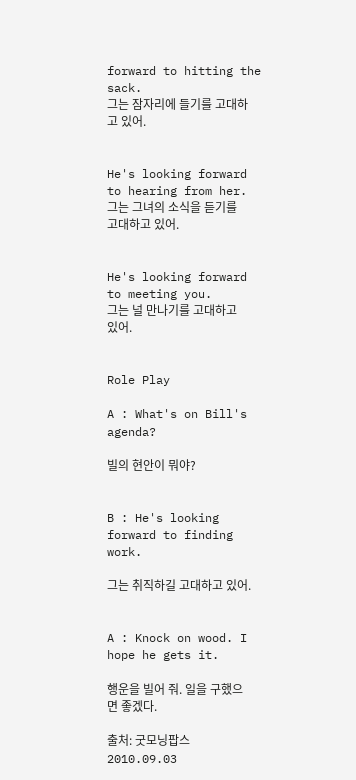forward to hitting the sack.
그는 잠자리에 들기를 고대하고 있어.


He's looking forward to hearing from her.
그는 그녀의 소식을 듣기를 고대하고 있어.


He's looking forward to meeting you.
그는 널 만나기를 고대하고 있어.


Role Play

A : What's on Bill's agenda?

빌의 현안이 뭐야?


B : He's looking forward to finding work.

그는 취직하길 고대하고 있어.


A : Knock on wood. I hope he gets it.

행운을 빌어 줘. 일을 구했으면 좋겠다.

출처: 굿모닝팝스 2010.09.03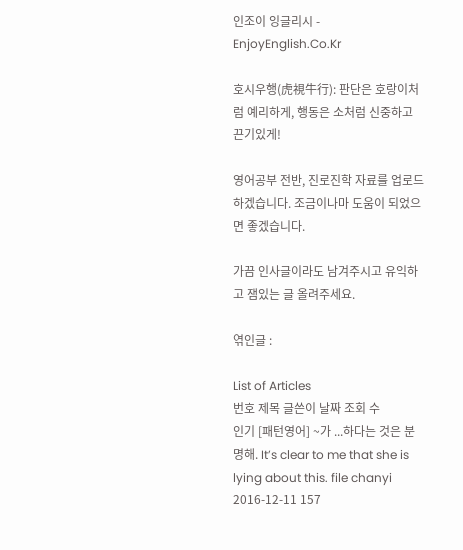인조이 잉글리시 - EnjoyEnglish.Co.Kr

호시우행(虎視牛行): 판단은 호랑이처럼 예리하게, 행동은 소처럼 신중하고 끈기있게!

영어공부 전반, 진로진학 자료를 업로드하겠습니다. 조금이나마 도움이 되었으면 좋겠습니다.

가끔 인사글이라도 남겨주시고 유익하고 잼있는 글 올려주세요.

엮인글 :

List of Articles
번호 제목 글쓴이 날짜 조회 수
인기 [패턴영어] ~가 ...하다는 것은 분명해. It’s clear to me that she is lying about this. file chanyi 2016-12-11 157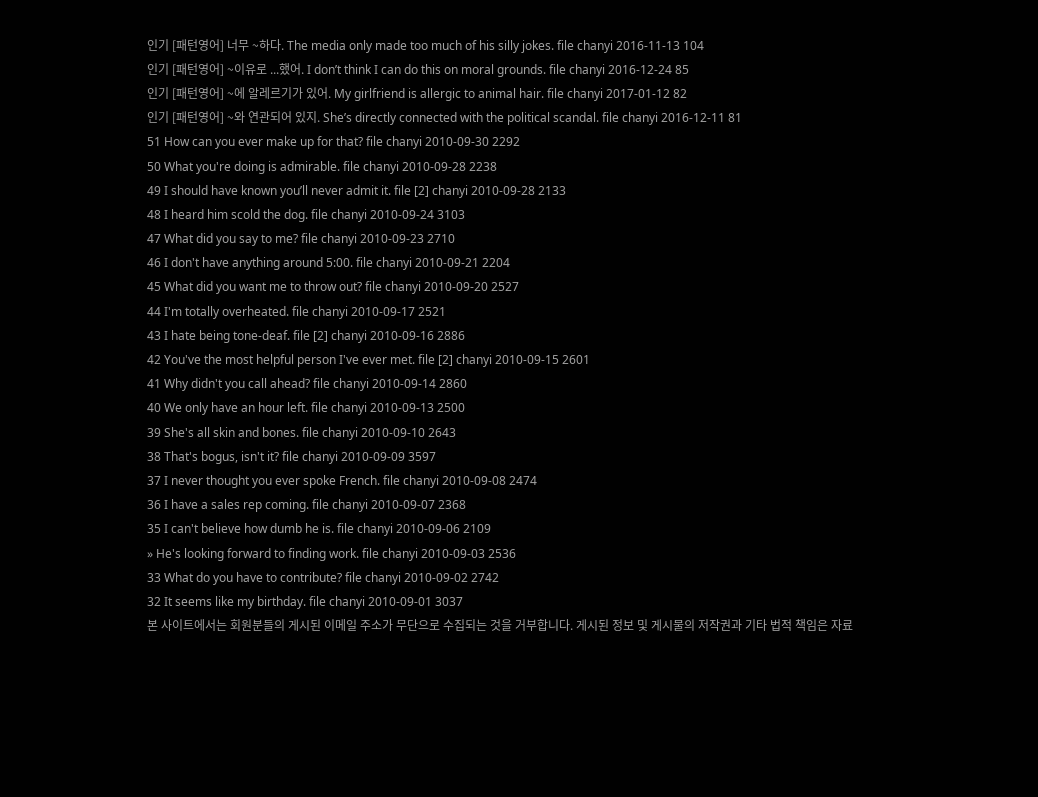인기 [패턴영어] 너무 ~하다. The media only made too much of his silly jokes. file chanyi 2016-11-13 104
인기 [패턴영어] ~이유로 ...했어. I don’t think I can do this on moral grounds. file chanyi 2016-12-24 85
인기 [패턴영어] ~에 알레르기가 있어. My girlfriend is allergic to animal hair. file chanyi 2017-01-12 82
인기 [패턴영어] ~와 연관되어 있지. She’s directly connected with the political scandal. file chanyi 2016-12-11 81
51 How can you ever make up for that? file chanyi 2010-09-30 2292
50 What you're doing is admirable. file chanyi 2010-09-28 2238
49 I should have known you’ll never admit it. file [2] chanyi 2010-09-28 2133
48 I heard him scold the dog. file chanyi 2010-09-24 3103
47 What did you say to me? file chanyi 2010-09-23 2710
46 I don't have anything around 5:00. file chanyi 2010-09-21 2204
45 What did you want me to throw out? file chanyi 2010-09-20 2527
44 I'm totally overheated. file chanyi 2010-09-17 2521
43 I hate being tone-deaf. file [2] chanyi 2010-09-16 2886
42 You've the most helpful person I've ever met. file [2] chanyi 2010-09-15 2601
41 Why didn't you call ahead? file chanyi 2010-09-14 2860
40 We only have an hour left. file chanyi 2010-09-13 2500
39 She's all skin and bones. file chanyi 2010-09-10 2643
38 That's bogus, isn't it? file chanyi 2010-09-09 3597
37 I never thought you ever spoke French. file chanyi 2010-09-08 2474
36 I have a sales rep coming. file chanyi 2010-09-07 2368
35 I can't believe how dumb he is. file chanyi 2010-09-06 2109
» He's looking forward to finding work. file chanyi 2010-09-03 2536
33 What do you have to contribute? file chanyi 2010-09-02 2742
32 It seems like my birthday. file chanyi 2010-09-01 3037
본 사이트에서는 회원분들의 게시된 이메일 주소가 무단으로 수집되는 것을 거부합니다. 게시된 정보 및 게시물의 저작권과 기타 법적 책임은 자료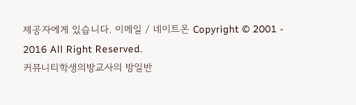제공자에게 있습니다. 이메일 / 네이트온 Copyright © 2001 - 2016 All Right Reserved.
커뮤니티학생의방교사의 방일반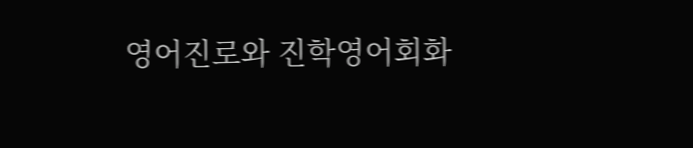영어진로와 진학영어회화